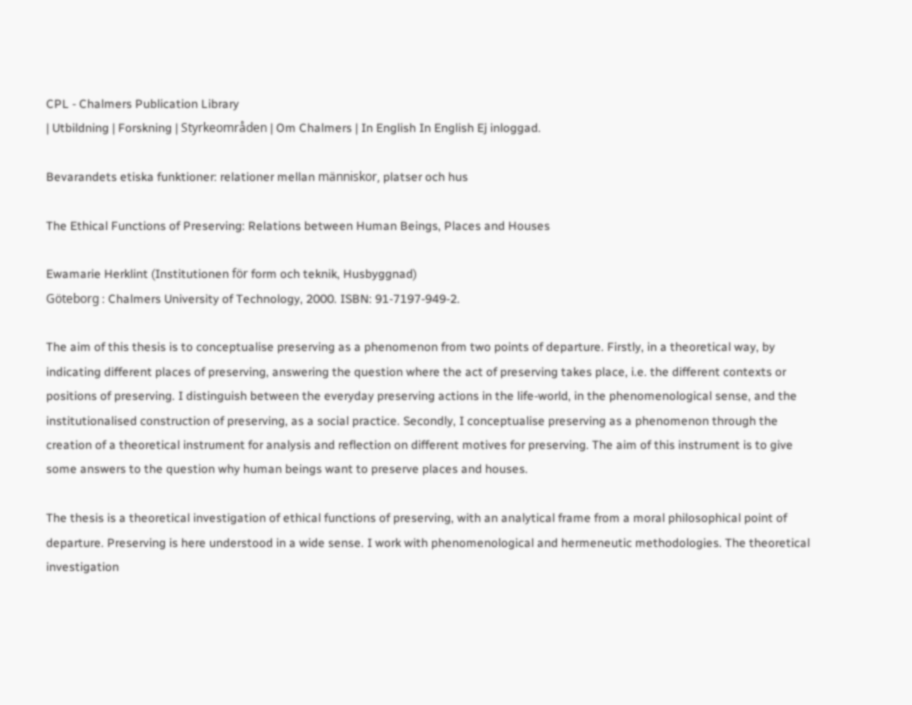CPL - Chalmers Publication Library
| Utbildning | Forskning | Styrkeområden | Om Chalmers | In English In English Ej inloggad.

Bevarandets etiska funktioner: relationer mellan människor, platser och hus

The Ethical Functions of Preserving: Relations between Human Beings, Places and Houses

Ewamarie Herklint (Institutionen för form och teknik, Husbyggnad)
Göteborg : Chalmers University of Technology, 2000. ISBN: 91-7197-949-2.

The aim of this thesis is to conceptualise preserving as a phenomenon from two points of departure. Firstly, in a theoretical way, by indicating different places of preserving, answering the question where the act of preserving takes place, i.e. the different contexts or positions of preserving. I distinguish between the everyday preserving actions in the life-world, in the phenomenological sense, and the institutionalised construction of preserving, as a social practice. Secondly, I conceptualise preserving as a phenomenon through the creation of a theoretical instrument for analysis and reflection on different motives for preserving. The aim of this instrument is to give some answers to the question why human beings want to preserve places and houses.

The thesis is a theoretical investigation of ethical functions of preserving, with an analytical frame from a moral philosophical point of departure. Preserving is here understood in a wide sense. I work with phenomenological and hermeneutic methodologies. The theoretical investigation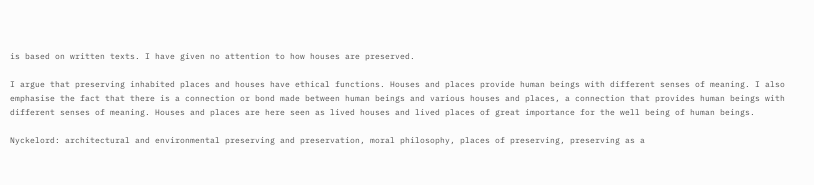is based on written texts. I have given no attention to how houses are preserved.

I argue that preserving inhabited places and houses have ethical functions. Houses and places provide human beings with different senses of meaning. I also emphasise the fact that there is a connection or bond made between human beings and various houses and places, a connection that provides human beings with different senses of meaning. Houses and places are here seen as lived houses and lived places of great importance for the well being of human beings.

Nyckelord: architectural and environmental preserving and preservation, moral philosophy, places of preserving, preserving as a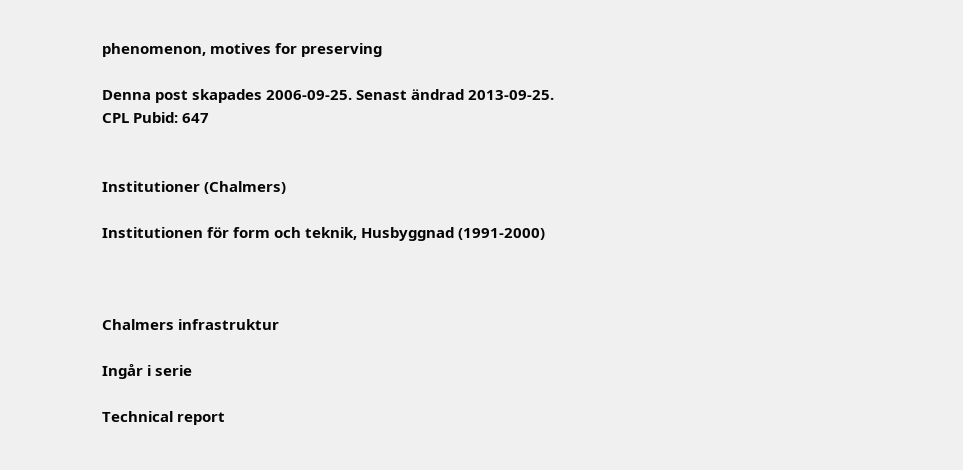phenomenon, motives for preserving

Denna post skapades 2006-09-25. Senast ändrad 2013-09-25.
CPL Pubid: 647


Institutioner (Chalmers)

Institutionen för form och teknik, Husbyggnad (1991-2000)



Chalmers infrastruktur

Ingår i serie

Technical report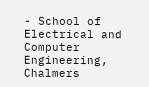- School of Electrical and Computer Engineering, Chalmers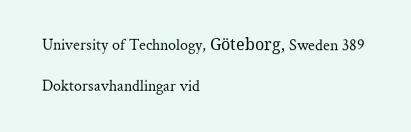University of Technology, Göteborg, Sweden 389

Doktorsavhandlingar vid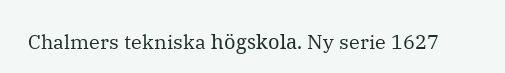Chalmers tekniska högskola. Ny serie 1627